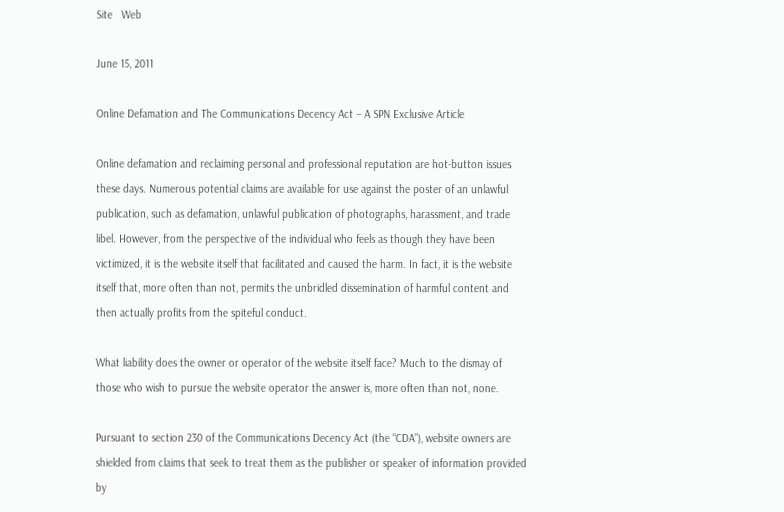Site   Web

June 15, 2011

Online Defamation and The Communications Decency Act – A SPN Exclusive Article

Online defamation and reclaiming personal and professional reputation are hot-button issues these days. Numerous potential claims are available for use against the poster of an unlawful publication, such as defamation, unlawful publication of photographs, harassment, and trade libel. However, from the perspective of the individual who feels as though they have been victimized, it is the website itself that facilitated and caused the harm. In fact, it is the website itself that, more often than not, permits the unbridled dissemination of harmful content and then actually profits from the spiteful conduct.

What liability does the owner or operator of the website itself face? Much to the dismay of those who wish to pursue the website operator the answer is, more often than not, none.

Pursuant to section 230 of the Communications Decency Act (the “CDA”), website owners are shielded from claims that seek to treat them as the publisher or speaker of information provided by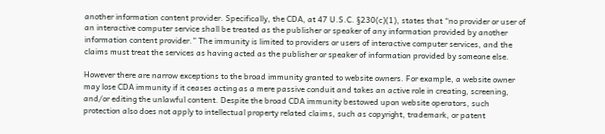another information content provider. Specifically, the CDA, at 47 U.S.C. §230(c)(1), states that “no provider or user of an interactive computer service shall be treated as the publisher or speaker of any information provided by another information content provider.” The immunity is limited to providers or users of interactive computer services, and the claims must treat the services as having acted as the publisher or speaker of information provided by someone else.

However there are narrow exceptions to the broad immunity granted to website owners. For example, a website owner may lose CDA immunity if it ceases acting as a mere passive conduit and takes an active role in creating, screening, and/or editing the unlawful content. Despite the broad CDA immunity bestowed upon website operators, such protection also does not apply to intellectual property related claims, such as copyright, trademark, or patent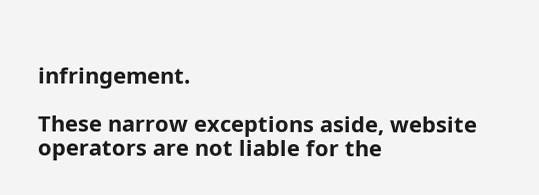infringement.

These narrow exceptions aside, website operators are not liable for the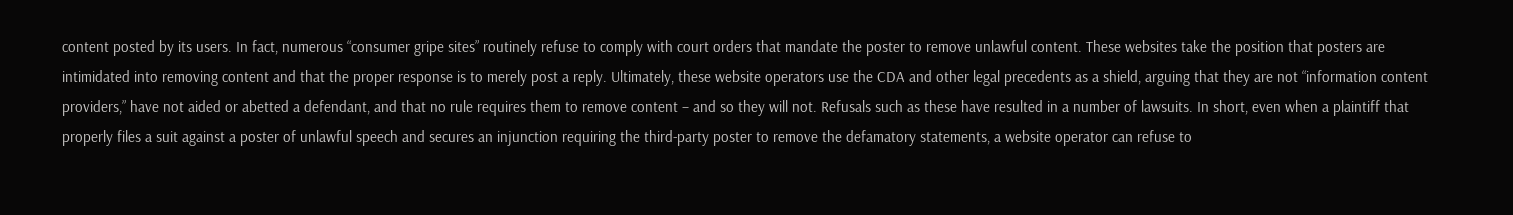content posted by its users. In fact, numerous “consumer gripe sites” routinely refuse to comply with court orders that mandate the poster to remove unlawful content. These websites take the position that posters are intimidated into removing content and that the proper response is to merely post a reply. Ultimately, these website operators use the CDA and other legal precedents as a shield, arguing that they are not “information content providers,” have not aided or abetted a defendant, and that no rule requires them to remove content – and so they will not. Refusals such as these have resulted in a number of lawsuits. In short, even when a plaintiff that properly files a suit against a poster of unlawful speech and secures an injunction requiring the third-party poster to remove the defamatory statements, a website operator can refuse to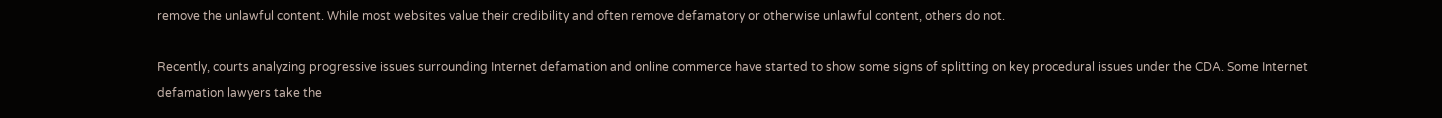remove the unlawful content. While most websites value their credibility and often remove defamatory or otherwise unlawful content, others do not.

Recently, courts analyzing progressive issues surrounding Internet defamation and online commerce have started to show some signs of splitting on key procedural issues under the CDA. Some Internet defamation lawyers take the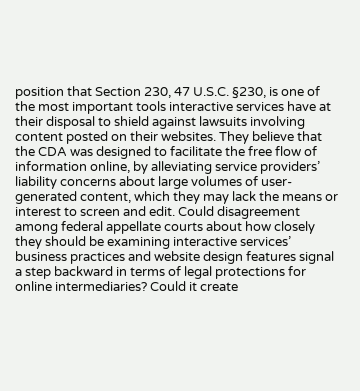position that Section 230, 47 U.S.C. §230, is one of the most important tools interactive services have at their disposal to shield against lawsuits involving content posted on their websites. They believe that the CDA was designed to facilitate the free flow of information online, by alleviating service providers’ liability concerns about large volumes of user-generated content, which they may lack the means or interest to screen and edit. Could disagreement among federal appellate courts about how closely they should be examining interactive services’ business practices and website design features signal a step backward in terms of legal protections for online intermediaries? Could it create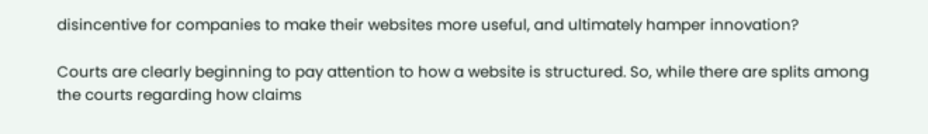disincentive for companies to make their websites more useful, and ultimately hamper innovation?

Courts are clearly beginning to pay attention to how a website is structured. So, while there are splits among the courts regarding how claims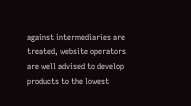against intermediaries are treated, website operators are well advised to develop products to the lowest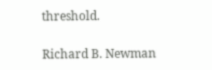threshold.

Richard B. Newman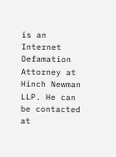is an Internet Defamation Attorney at Hinch Newman LLP. He can be contacted at